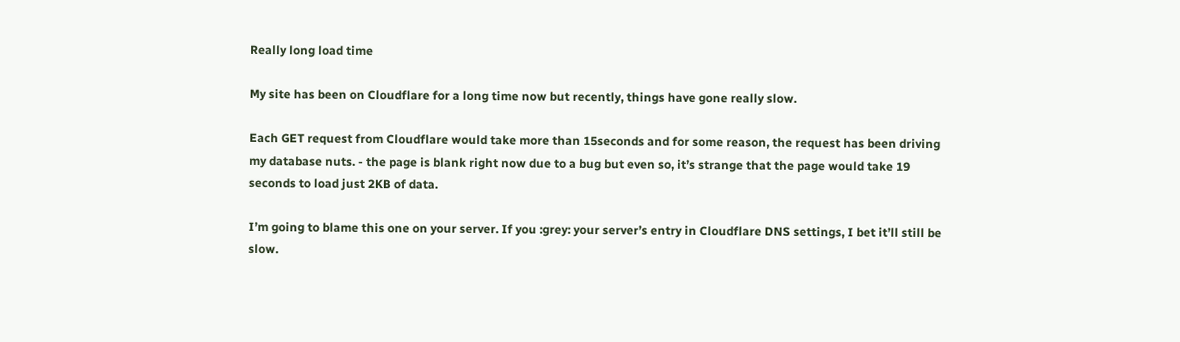Really long load time

My site has been on Cloudflare for a long time now but recently, things have gone really slow.

Each GET request from Cloudflare would take more than 15seconds and for some reason, the request has been driving my database nuts. - the page is blank right now due to a bug but even so, it’s strange that the page would take 19 seconds to load just 2KB of data.

I’m going to blame this one on your server. If you :grey: your server’s entry in Cloudflare DNS settings, I bet it’ll still be slow.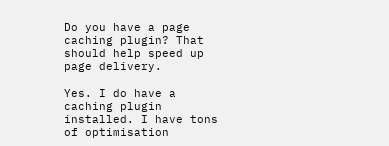Do you have a page caching plugin? That should help speed up page delivery.

Yes. I do have a caching plugin installed. I have tons of optimisation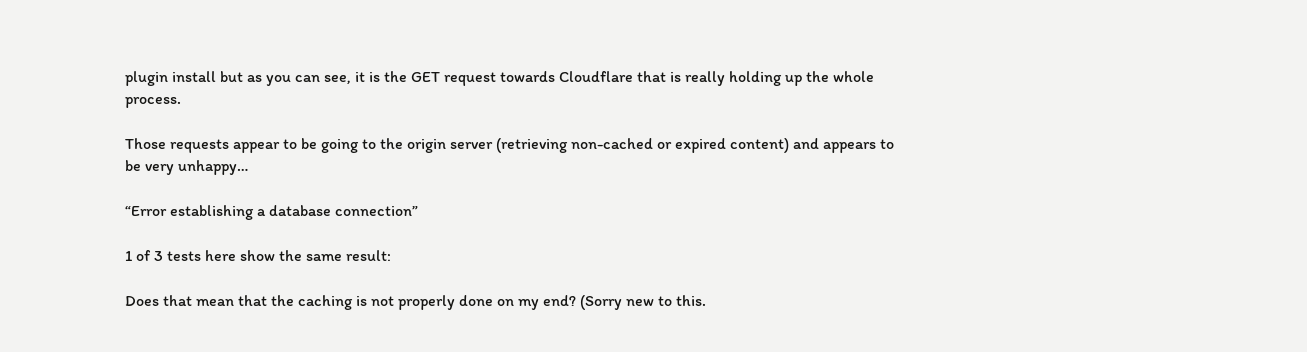plugin install but as you can see, it is the GET request towards Cloudflare that is really holding up the whole process.

Those requests appear to be going to the origin server (retrieving non-cached or expired content) and appears to be very unhappy…

“Error establishing a database connection”

1 of 3 tests here show the same result:

Does that mean that the caching is not properly done on my end? (Sorry new to this.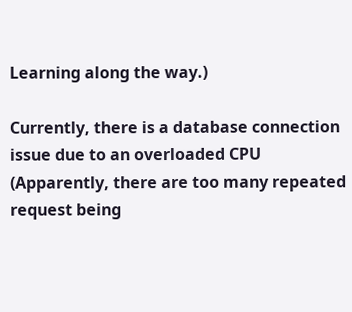Learning along the way.)

Currently, there is a database connection issue due to an overloaded CPU (Apparently, there are too many repeated request being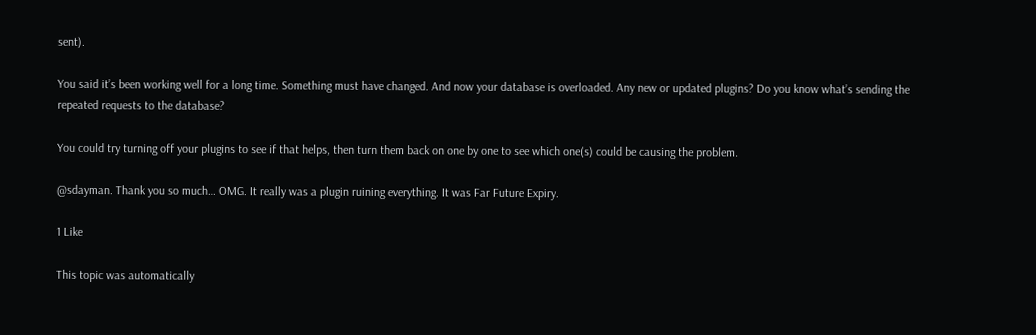sent).

You said it’s been working well for a long time. Something must have changed. And now your database is overloaded. Any new or updated plugins? Do you know what’s sending the repeated requests to the database?

You could try turning off your plugins to see if that helps, then turn them back on one by one to see which one(s) could be causing the problem.

@sdayman. Thank you so much… OMG. It really was a plugin ruining everything. It was Far Future Expiry.

1 Like

This topic was automatically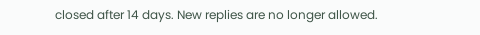closed after 14 days. New replies are no longer allowed.